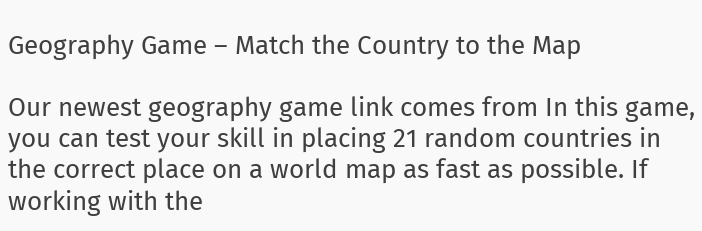Geography Game – Match the Country to the Map

Our newest geography game link comes from In this game, you can test your skill in placing 21 random countries in the correct place on a world map as fast as possible. If working with the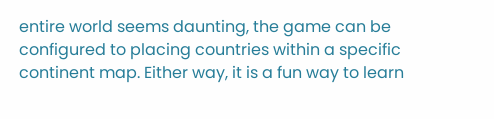entire world seems daunting, the game can be configured to placing countries within a specific continent map. Either way, it is a fun way to learn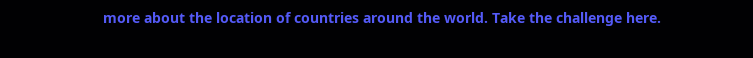more about the location of countries around the world. Take the challenge here.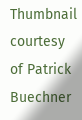Thumbnail courtesy of Patrick Buechner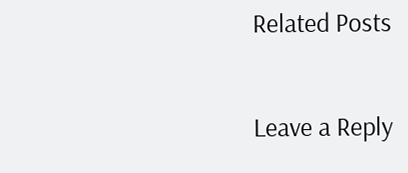Related Posts

Leave a Reply